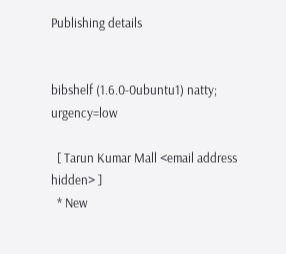Publishing details


bibshelf (1.6.0-0ubuntu1) natty; urgency=low

  [ Tarun Kumar Mall <email address hidden> ]
  * New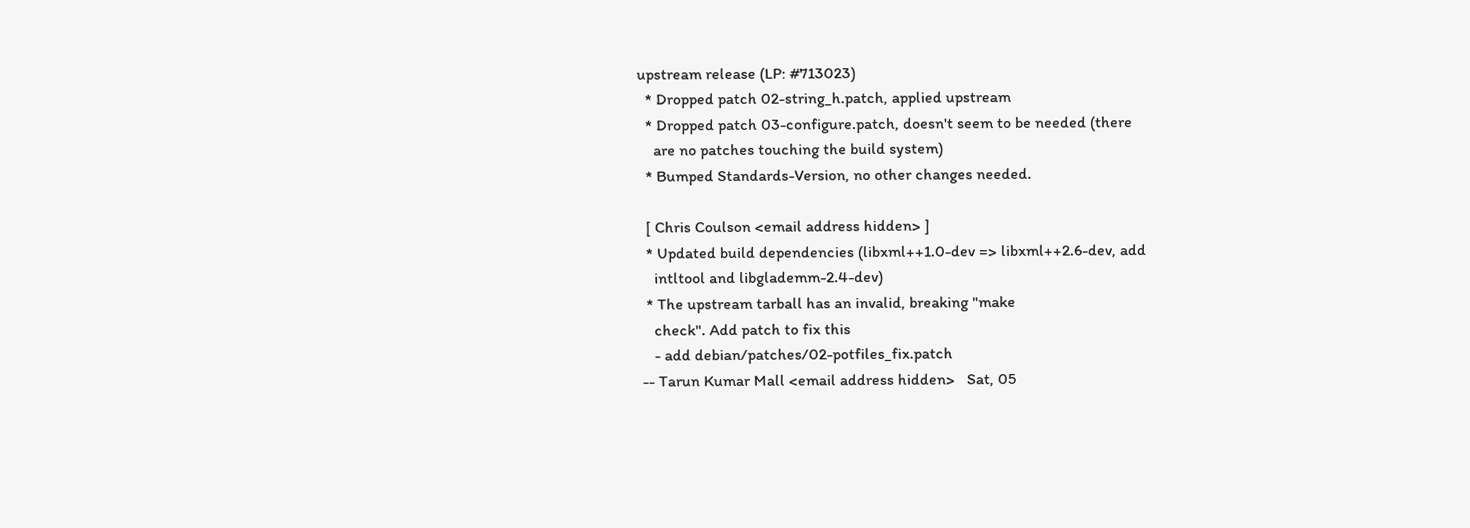upstream release (LP: #713023)
  * Dropped patch 02-string_h.patch, applied upstream
  * Dropped patch 03-configure.patch, doesn't seem to be needed (there
    are no patches touching the build system)
  * Bumped Standards-Version, no other changes needed.

  [ Chris Coulson <email address hidden> ]
  * Updated build dependencies (libxml++1.0-dev => libxml++2.6-dev, add
    intltool and libglademm-2.4-dev)
  * The upstream tarball has an invalid, breaking "make
    check". Add patch to fix this
    - add debian/patches/02-potfiles_fix.patch
 -- Tarun Kumar Mall <email address hidden>   Sat, 05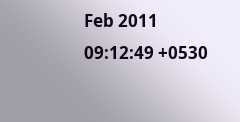Feb 2011 09:12:49 +0530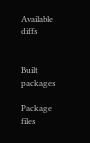Available diffs


Built packages

Package files